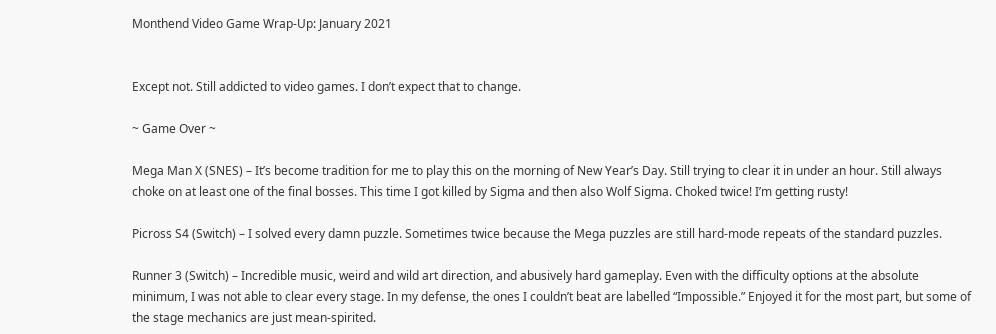Monthend Video Game Wrap-Up: January 2021


Except not. Still addicted to video games. I don’t expect that to change.

~ Game Over ~

Mega Man X (SNES) – It’s become tradition for me to play this on the morning of New Year’s Day. Still trying to clear it in under an hour. Still always choke on at least one of the final bosses. This time I got killed by Sigma and then also Wolf Sigma. Choked twice! I’m getting rusty!

Picross S4 (Switch) – I solved every damn puzzle. Sometimes twice because the Mega puzzles are still hard-mode repeats of the standard puzzles.

Runner 3 (Switch) – Incredible music, weird and wild art direction, and abusively hard gameplay. Even with the difficulty options at the absolute minimum, I was not able to clear every stage. In my defense, the ones I couldn’t beat are labelled “Impossible.” Enjoyed it for the most part, but some of the stage mechanics are just mean-spirited.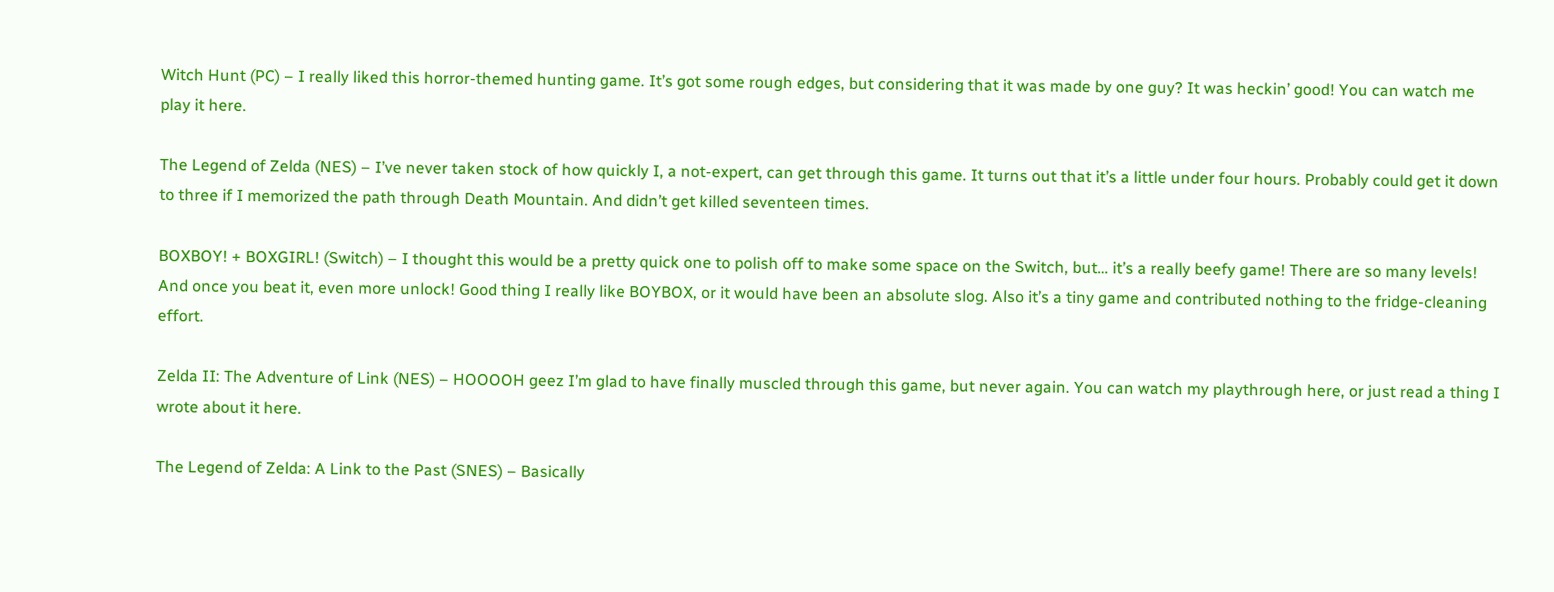Witch Hunt (PC) – I really liked this horror-themed hunting game. It’s got some rough edges, but considering that it was made by one guy? It was heckin’ good! You can watch me play it here.

The Legend of Zelda (NES) – I’ve never taken stock of how quickly I, a not-expert, can get through this game. It turns out that it’s a little under four hours. Probably could get it down to three if I memorized the path through Death Mountain. And didn’t get killed seventeen times.

BOXBOY! + BOXGIRL! (Switch) – I thought this would be a pretty quick one to polish off to make some space on the Switch, but… it’s a really beefy game! There are so many levels! And once you beat it, even more unlock! Good thing I really like BOYBOX, or it would have been an absolute slog. Also it’s a tiny game and contributed nothing to the fridge-cleaning effort.

Zelda II: The Adventure of Link (NES) – HOOOOH geez I’m glad to have finally muscled through this game, but never again. You can watch my playthrough here, or just read a thing I wrote about it here.

The Legend of Zelda: A Link to the Past (SNES) – Basically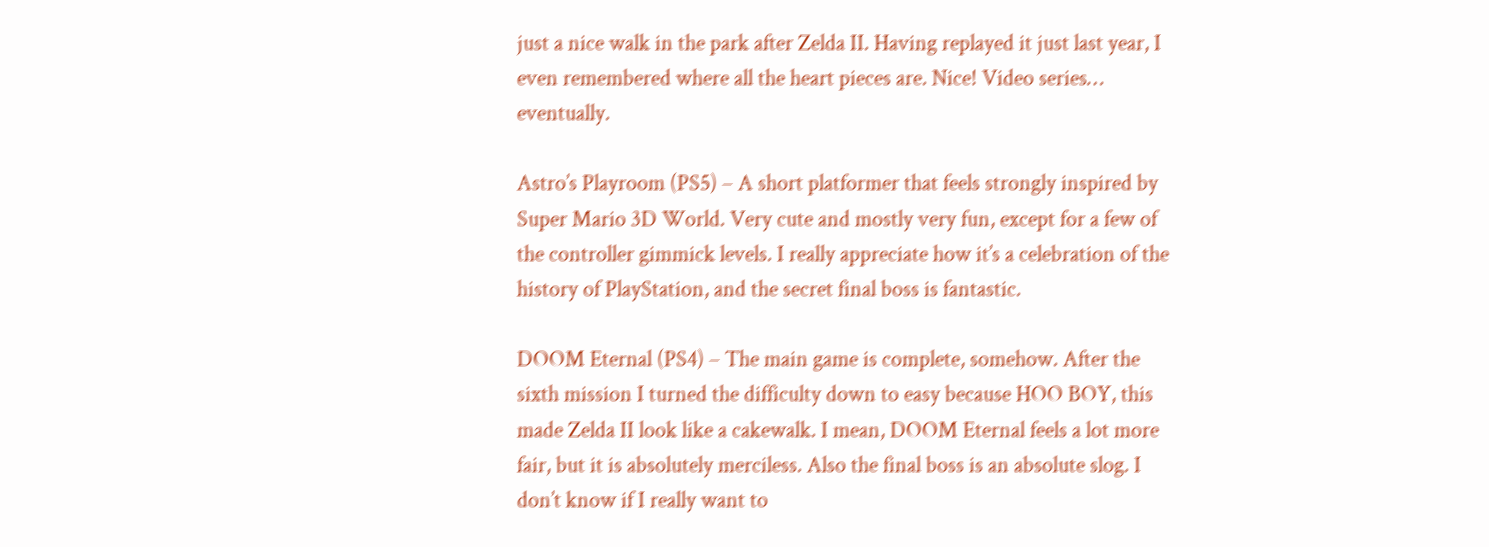just a nice walk in the park after Zelda II. Having replayed it just last year, I even remembered where all the heart pieces are. Nice! Video series… eventually.

Astro’s Playroom (PS5) – A short platformer that feels strongly inspired by Super Mario 3D World. Very cute and mostly very fun, except for a few of the controller gimmick levels. I really appreciate how it’s a celebration of the history of PlayStation, and the secret final boss is fantastic.

DOOM Eternal (PS4) – The main game is complete, somehow. After the sixth mission I turned the difficulty down to easy because HOO BOY, this made Zelda II look like a cakewalk. I mean, DOOM Eternal feels a lot more fair, but it is absolutely merciless. Also the final boss is an absolute slog. I don’t know if I really want to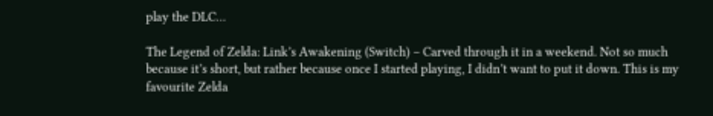play the DLC…

The Legend of Zelda: Link’s Awakening (Switch) – Carved through it in a weekend. Not so much because it’s short, but rather because once I started playing, I didn’t want to put it down. This is my favourite Zelda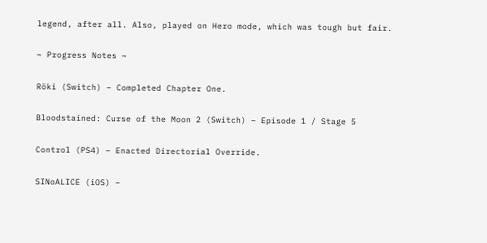legend, after all. Also, played on Hero mode, which was tough but fair.

~ Progress Notes ~

Röki (Switch) – Completed Chapter One.

Bloodstained: Curse of the Moon 2 (Switch) – Episode 1 / Stage 5

Control (PS4) – Enacted Directorial Override.

SINoALICE (iOS) –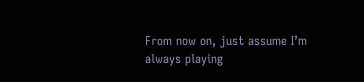From now on, just assume I’m always playing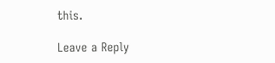this.

Leave a Reply